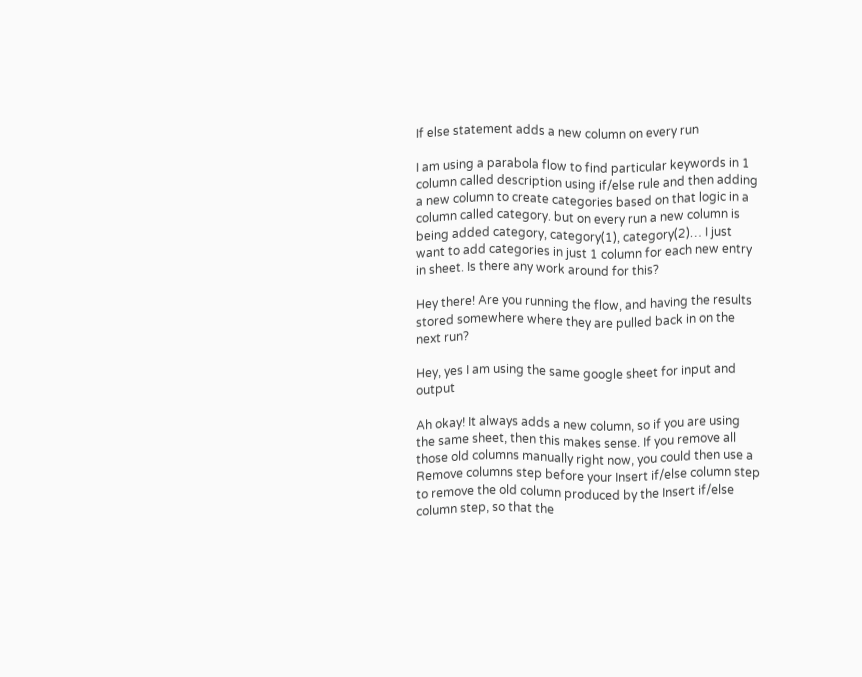If else statement adds a new column on every run

I am using a parabola flow to find particular keywords in 1 column called description using if/else rule and then adding a new column to create categories based on that logic in a column called category. but on every run a new column is being added category, category(1), category(2)… I just want to add categories in just 1 column for each new entry in sheet. Is there any work around for this?

Hey there! Are you running the flow, and having the results stored somewhere where they are pulled back in on the next run?

Hey, yes I am using the same google sheet for input and output

Ah okay! It always adds a new column, so if you are using the same sheet, then this makes sense. If you remove all those old columns manually right now, you could then use a Remove columns step before your Insert if/else column step to remove the old column produced by the Insert if/else column step, so that the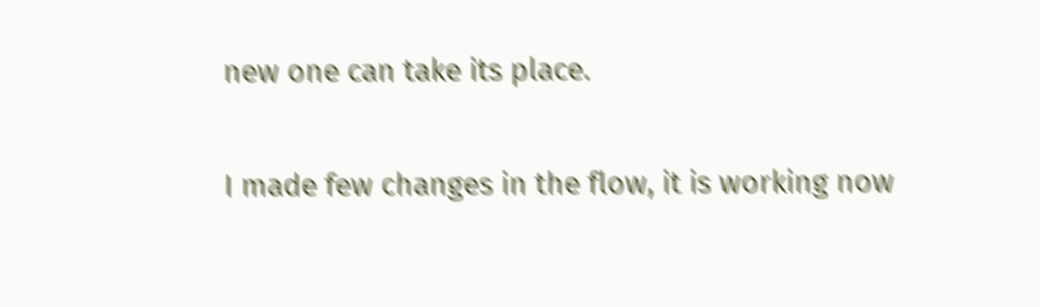new one can take its place.

I made few changes in the flow, it is working now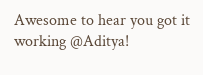Awesome to hear you got it working @Aditya!